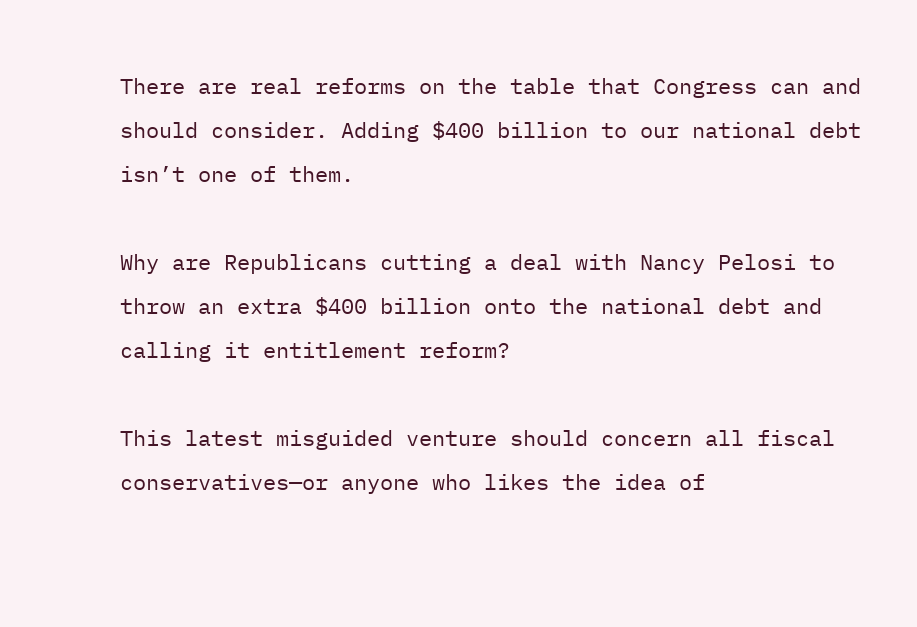There are real reforms on the table that Congress can and should consider. Adding $400 billion to our national debt isn’t one of them.

Why are Republicans cutting a deal with Nancy Pelosi to throw an extra $400 billion onto the national debt and calling it entitlement reform?

This latest misguided venture should concern all fiscal conservatives—or anyone who likes the idea of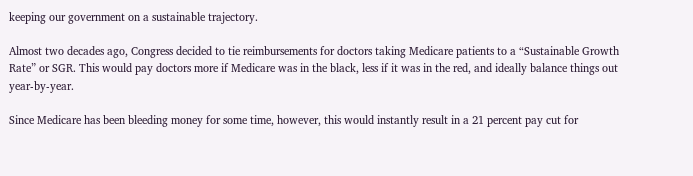keeping our government on a sustainable trajectory.

Almost two decades ago, Congress decided to tie reimbursements for doctors taking Medicare patients to a “Sustainable Growth Rate” or SGR. This would pay doctors more if Medicare was in the black, less if it was in the red, and ideally balance things out year-by-year.

Since Medicare has been bleeding money for some time, however, this would instantly result in a 21 percent pay cut for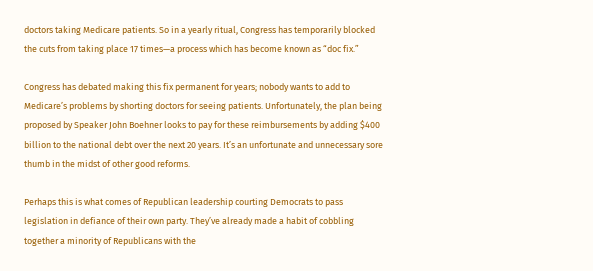doctors taking Medicare patients. So in a yearly ritual, Congress has temporarily blocked the cuts from taking place 17 times—a process which has become known as “doc fix.”

Congress has debated making this fix permanent for years; nobody wants to add to Medicare’s problems by shorting doctors for seeing patients. Unfortunately, the plan being proposed by Speaker John Boehner looks to pay for these reimbursements by adding $400 billion to the national debt over the next 20 years. It’s an unfortunate and unnecessary sore thumb in the midst of other good reforms.

Perhaps this is what comes of Republican leadership courting Democrats to pass legislation in defiance of their own party. They’ve already made a habit of cobbling together a minority of Republicans with the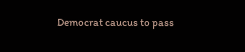Democrat caucus to pass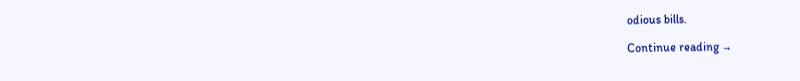odious bills.

Continue reading →